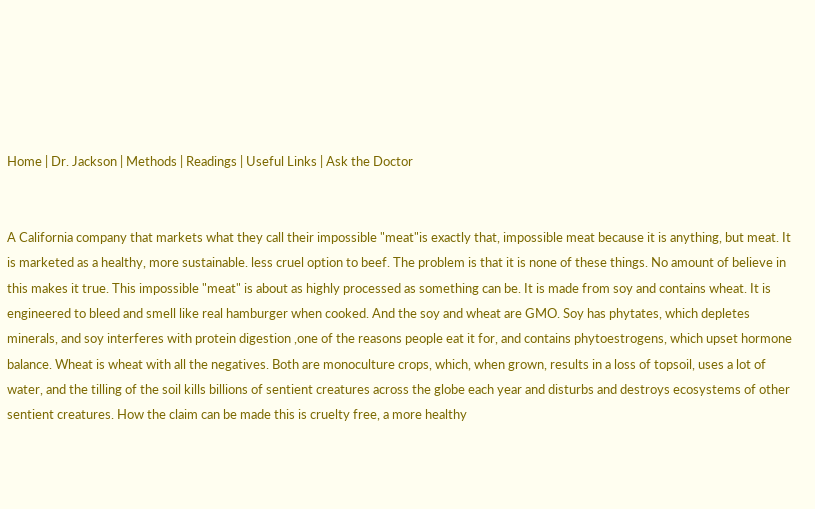Home | Dr. Jackson | Methods | Readings | Useful Links | Ask the Doctor


A California company that markets what they call their impossible "meat"is exactly that, impossible meat because it is anything, but meat. It is marketed as a healthy, more sustainable. less cruel option to beef. The problem is that it is none of these things. No amount of believe in this makes it true. This impossible "meat" is about as highly processed as something can be. It is made from soy and contains wheat. It is engineered to bleed and smell like real hamburger when cooked. And the soy and wheat are GMO. Soy has phytates, which depletes minerals, and soy interferes with protein digestion ,one of the reasons people eat it for, and contains phytoestrogens, which upset hormone balance. Wheat is wheat with all the negatives. Both are monoculture crops, which, when grown, results in a loss of topsoil, uses a lot of water, and the tilling of the soil kills billions of sentient creatures across the globe each year and disturbs and destroys ecosystems of other sentient creatures. How the claim can be made this is cruelty free, a more healthy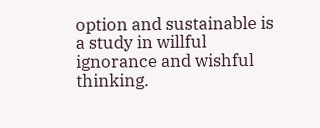option and sustainable is a study in willful ignorance and wishful thinking.